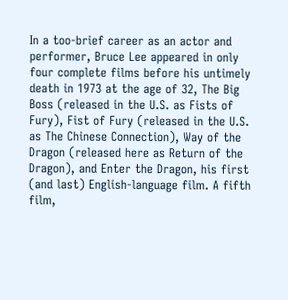In a too-brief career as an actor and performer, Bruce Lee appeared in only four complete films before his untimely death in 1973 at the age of 32, The Big Boss (released in the U.S. as Fists of Fury), Fist of Fury (released in the U.S. as The Chinese Connection), Way of the Dragon (released here as Return of the Dragon), and Enter the Dragon, his first (and last) English-language film. A fifth film,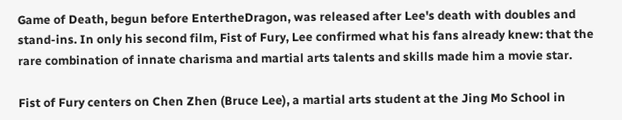Game of Death, begun before EntertheDragon, was released after Lee's death with doubles and stand-ins. In only his second film, Fist of Fury, Lee confirmed what his fans already knew: that the rare combination of innate charisma and martial arts talents and skills made him a movie star.

Fist of Fury centers on Chen Zhen (Bruce Lee), a martial arts student at the Jing Mo School in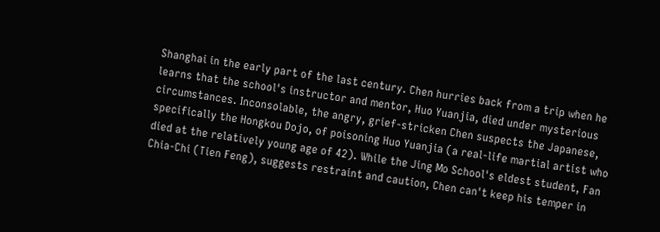Shanghai in the early part of the last century. Chen hurries back from a trip when he learns that the school's instructor and mentor, Huo Yuanjia, died under mysterious circumstances. Inconsolable, the angry, grief-stricken Chen suspects the Japanese, specifically the Hongkou Dojo, of poisoning Huo Yuanjia (a real-life martial artist who died at the relatively young age of 42). While the Jing Mo School's eldest student, Fan Chia-Chi (Tien Feng), suggests restraint and caution, Chen can't keep his temper in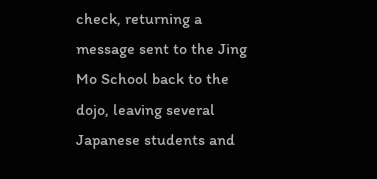check, returning a message sent to the Jing Mo School back to the dojo, leaving several Japanese students and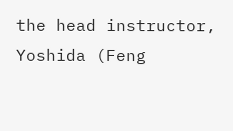the head instructor, Yoshida (Feng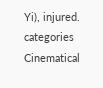Yi), injured.
categories Cinematical